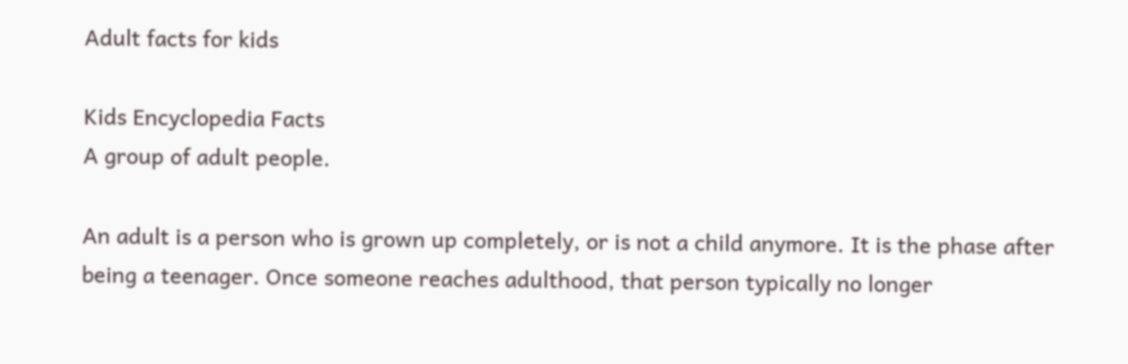Adult facts for kids

Kids Encyclopedia Facts
A group of adult people.

An adult is a person who is grown up completely, or is not a child anymore. It is the phase after being a teenager. Once someone reaches adulthood, that person typically no longer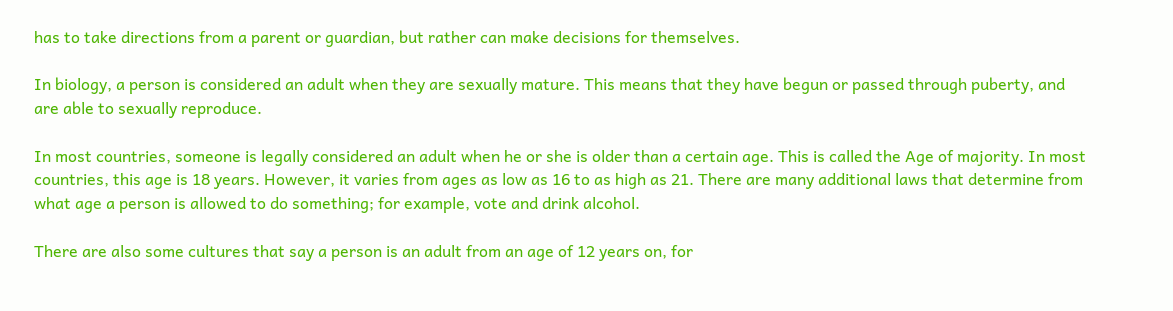has to take directions from a parent or guardian, but rather can make decisions for themselves.

In biology, a person is considered an adult when they are sexually mature. This means that they have begun or passed through puberty, and are able to sexually reproduce.

In most countries, someone is legally considered an adult when he or she is older than a certain age. This is called the Age of majority. In most countries, this age is 18 years. However, it varies from ages as low as 16 to as high as 21. There are many additional laws that determine from what age a person is allowed to do something; for example, vote and drink alcohol.

There are also some cultures that say a person is an adult from an age of 12 years on, for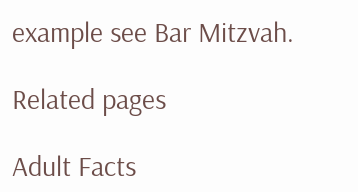example see Bar Mitzvah.

Related pages

Adult Facts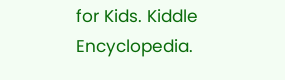for Kids. Kiddle Encyclopedia.